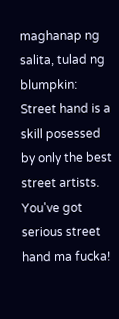maghanap ng salita, tulad ng blumpkin:
Street hand is a skill posessed by only the best street artists.
You've got serious street hand ma fucka!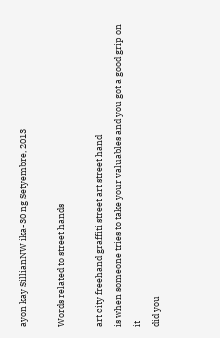ayon kay SillianNW ika-30 ng Setyembre, 2013

Words related to street hands

art city freehand graffiti street art street hand
is when someone tries to take your valuables and you got a good grip on it
did you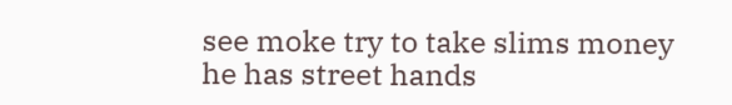see moke try to take slims money he has street hands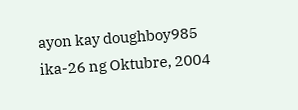ayon kay doughboy985 ika-26 ng Oktubre, 2004